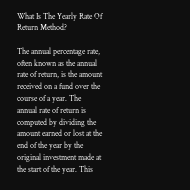What Is The Yearly Rate Of Return Method?

The annual percentage rate, often known as the annual rate of return, is the amount received on a fund over the course of a year. The annual rate of return is computed by dividing the amount earned or lost at the end of the year by the original investment made at the start of the year. This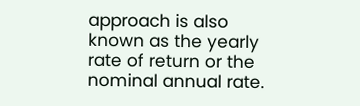approach is also known as the yearly rate of return or the nominal annual rate.